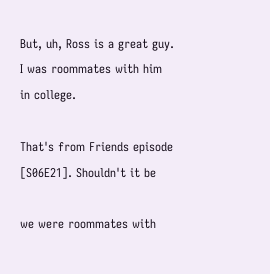But, uh, Ross is a great guy. I was roommates with him in college.

That's from Friends episode [S06E21]. Shouldn't it be

we were roommates with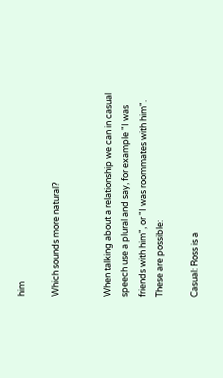him

Which sounds more natural?


When talking about a relationship we can in casual speech use a plural and say, for example "I was friends with him", or "I was roommates with him". These are possible:

Casual: Ross is a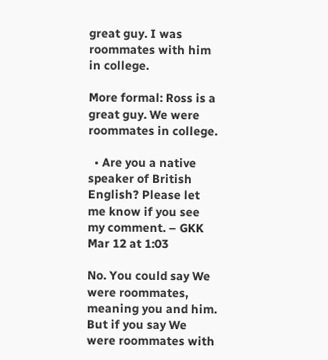great guy. I was roommates with him in college.

More formal: Ross is a great guy. We were roommates in college.

  • Are you a native speaker of British English? Please let me know if you see my comment. – GKK Mar 12 at 1:03

No. You could say We were roommates, meaning you and him. But if you say We were roommates with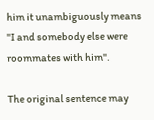him it unambiguously means "I and somebody else were roommates with him".

The original sentence may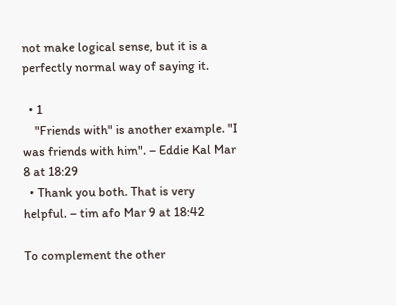not make logical sense, but it is a perfectly normal way of saying it.

  • 1
    "Friends with" is another example. "I was friends with him". – Eddie Kal Mar 8 at 18:29
  • Thank you both. That is very helpful. – tim afo Mar 9 at 18:42

To complement the other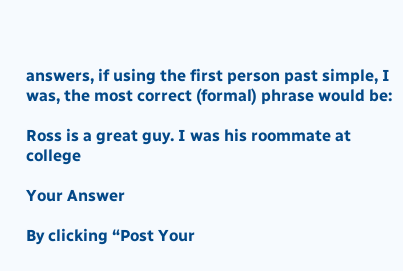answers, if using the first person past simple, I was, the most correct (formal) phrase would be:

Ross is a great guy. I was his roommate at college

Your Answer

By clicking “Post Your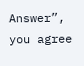Answer”, you agree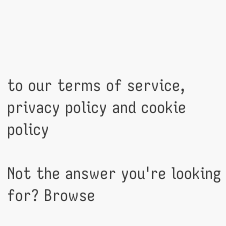to our terms of service, privacy policy and cookie policy

Not the answer you're looking for? Browse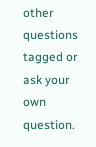other questions tagged or ask your own question.